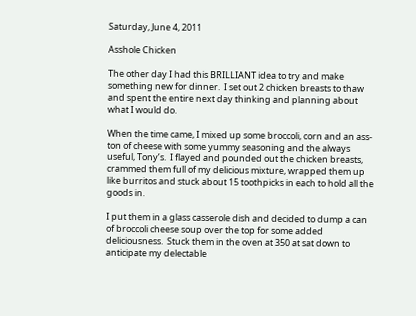Saturday, June 4, 2011

Asshole Chicken

The other day I had this BRILLIANT idea to try and make something new for dinner.  I set out 2 chicken breasts to thaw and spent the entire next day thinking and planning about what I would do.

When the time came, I mixed up some broccoli, corn and an ass-ton of cheese with some yummy seasoning and the always useful, Tony’s.  I flayed and pounded out the chicken breasts, crammed them full of my delicious mixture, wrapped them up like burritos and stuck about 15 toothpicks in each to hold all the goods in.

I put them in a glass casserole dish and decided to dump a can of broccoli cheese soup over the top for some added deliciousness.  Stuck them in the oven at 350 at sat down to anticipate my delectable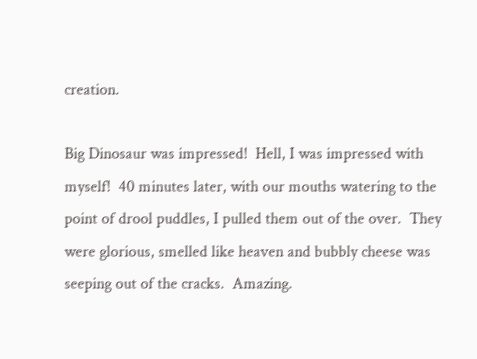creation.

Big Dinosaur was impressed!  Hell, I was impressed with myself!  40 minutes later, with our mouths watering to the point of drool puddles, I pulled them out of the over.  They were glorious, smelled like heaven and bubbly cheese was seeping out of the cracks.  Amazing.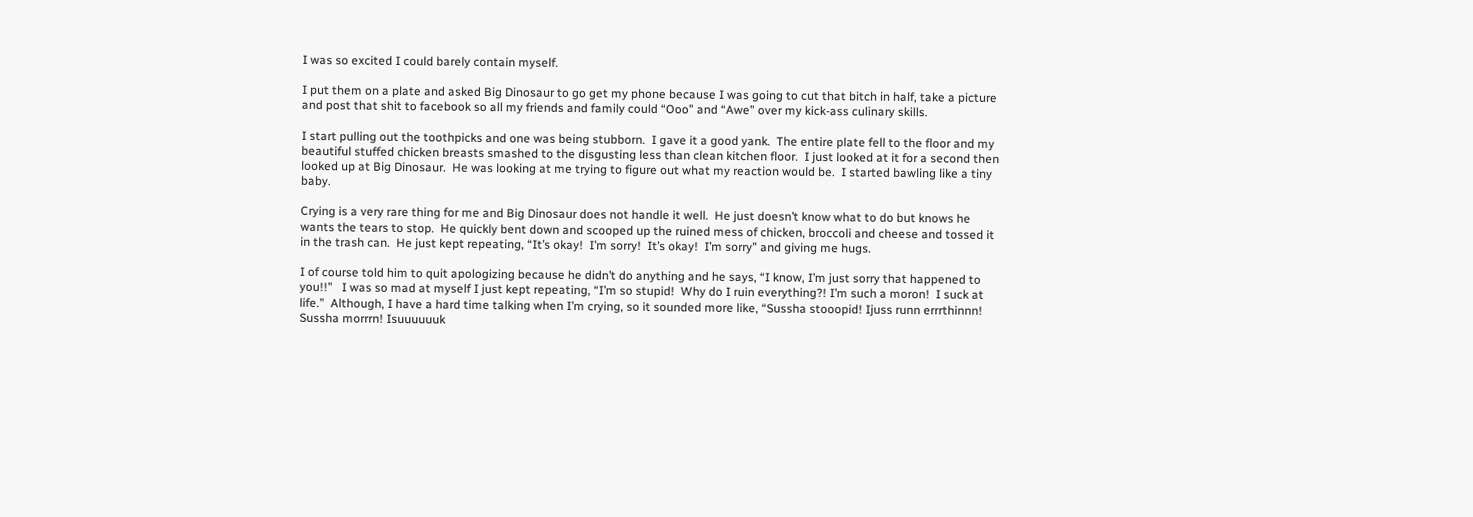I was so excited I could barely contain myself.

I put them on a plate and asked Big Dinosaur to go get my phone because I was going to cut that bitch in half, take a picture and post that shit to facebook so all my friends and family could “Ooo” and “Awe” over my kick-ass culinary skills.

I start pulling out the toothpicks and one was being stubborn.  I gave it a good yank.  The entire plate fell to the floor and my beautiful stuffed chicken breasts smashed to the disgusting less than clean kitchen floor.  I just looked at it for a second then looked up at Big Dinosaur.  He was looking at me trying to figure out what my reaction would be.  I started bawling like a tiny baby.

Crying is a very rare thing for me and Big Dinosaur does not handle it well.  He just doesn’t know what to do but knows he wants the tears to stop.  He quickly bent down and scooped up the ruined mess of chicken, broccoli and cheese and tossed it in the trash can.  He just kept repeating, “It’s okay!  I’m sorry!  It’s okay!  I’m sorry” and giving me hugs.

I of course told him to quit apologizing because he didn’t do anything and he says, “I know, I’m just sorry that happened to you!!”   I was so mad at myself I just kept repeating, “I’m so stupid!  Why do I ruin everything?! I’m such a moron!  I suck at life.”  Although, I have a hard time talking when I’m crying, so it sounded more like, “Sussha stooopid! Ijuss runn errrthinnn! Sussha morrrn! Isuuuuuuk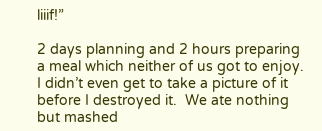liiif!”

2 days planning and 2 hours preparing a meal which neither of us got to enjoy.  I didn’t even get to take a picture of it before I destroyed it.  We ate nothing but mashed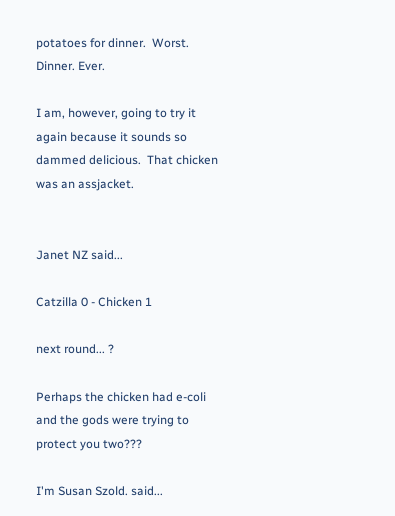potatoes for dinner.  Worst. Dinner. Ever.

I am, however, going to try it again because it sounds so dammed delicious.  That chicken was an assjacket.


Janet NZ said...

Catzilla 0 - Chicken 1

next round... ?

Perhaps the chicken had e-coli and the gods were trying to protect you two???

I'm Susan Szold. said...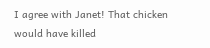I agree with Janet! That chicken would have killed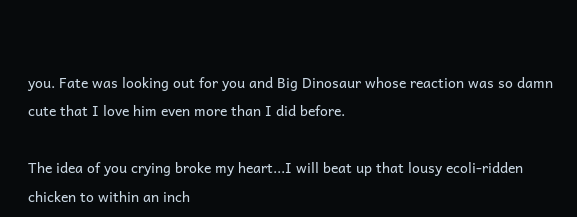you. Fate was looking out for you and Big Dinosaur whose reaction was so damn cute that I love him even more than I did before.

The idea of you crying broke my heart...I will beat up that lousy ecoli-ridden chicken to within an inch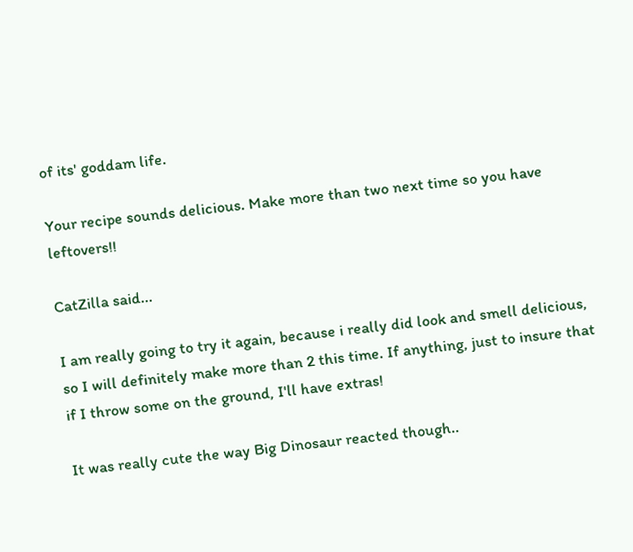of its' goddam life.

Your recipe sounds delicious. Make more than two next time so you have leftovers!!

CatZilla said...

I am really going to try it again, because i really did look and smell delicious, so I will definitely make more than 2 this time. If anything, just to insure that if I throw some on the ground, I'll have extras!

It was really cute the way Big Dinosaur reacted though..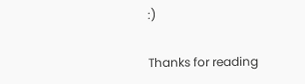:)

Thanks for reading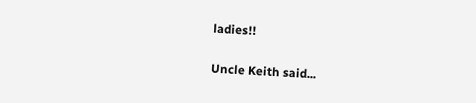ladies!!

Uncle Keith said...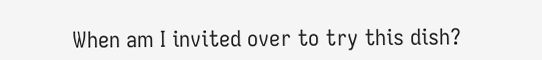When am I invited over to try this dish?